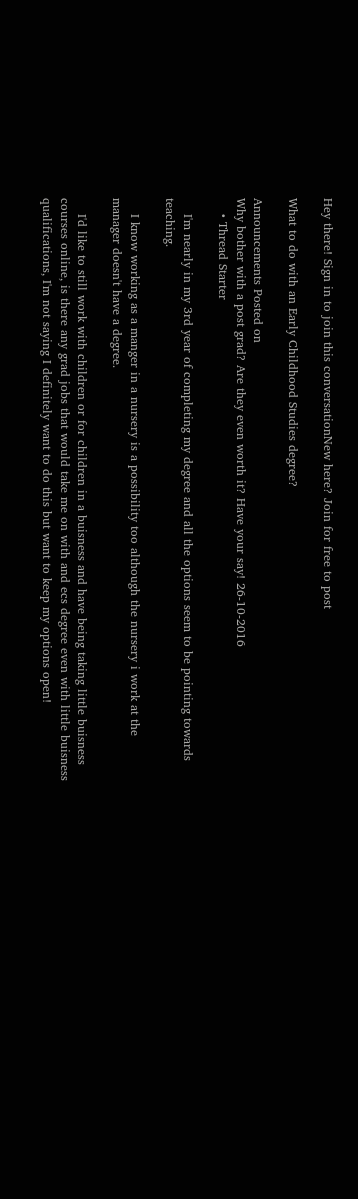Hey there! Sign in to join this conversationNew here? Join for free to post

What to do with an Early Childhood Studies degree?

Announcements Posted on
Why bother with a post grad? Are they even worth it? Have your say! 26-10-2016
    • Thread Starter

    I'm nearly in my 3rd year of completing my degree and all the options seem to be pointing towards teaching.

    I know working as a manger in a nursery is a possibility too although the nursery i work at the manager doesn't have a degree.

    I'd like to still work with children or for children in a buisness and have being taking little buisness courses online, is there any grad jobs that would take me on with and ecs degree even with little buisness qualifications, I'm not saying I definitely want to do this but want to keep my options open!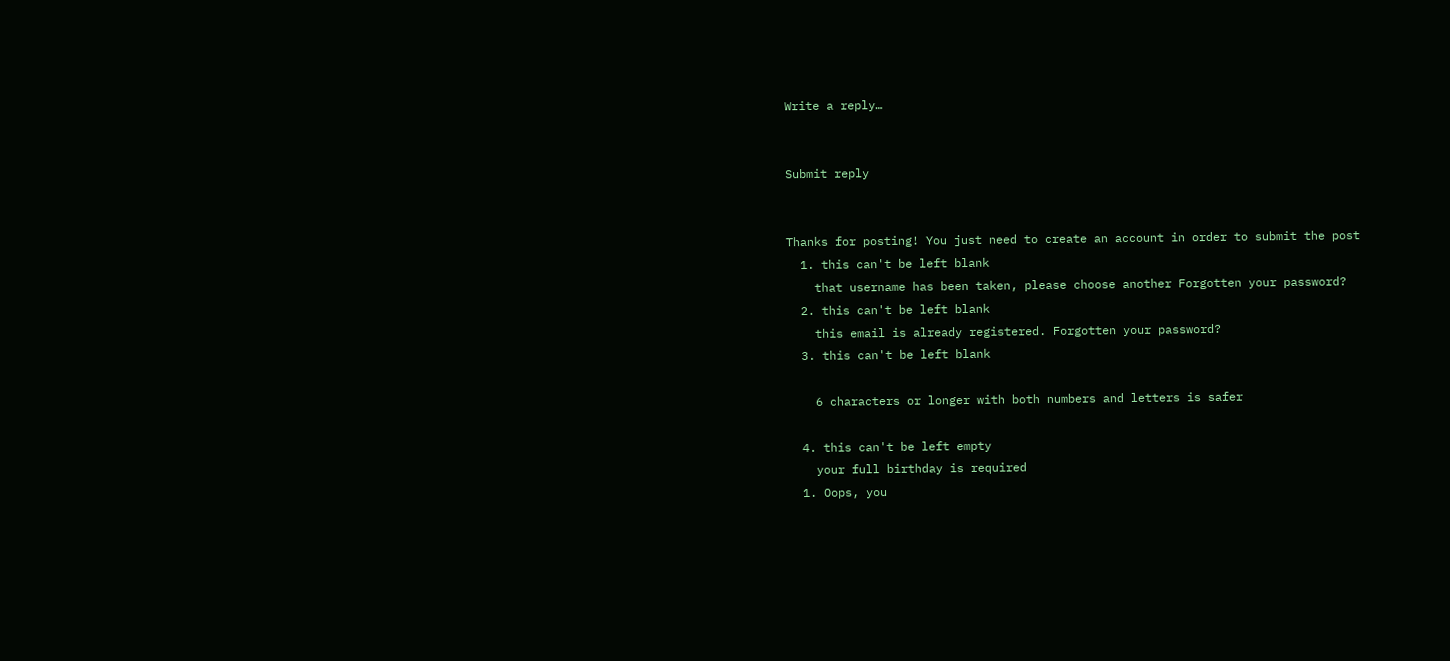Write a reply…


Submit reply


Thanks for posting! You just need to create an account in order to submit the post
  1. this can't be left blank
    that username has been taken, please choose another Forgotten your password?
  2. this can't be left blank
    this email is already registered. Forgotten your password?
  3. this can't be left blank

    6 characters or longer with both numbers and letters is safer

  4. this can't be left empty
    your full birthday is required
  1. Oops, you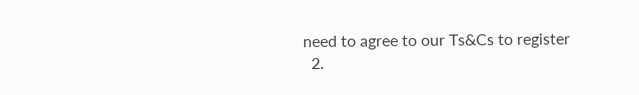need to agree to our Ts&Cs to register
  2.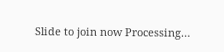Slide to join now Processing…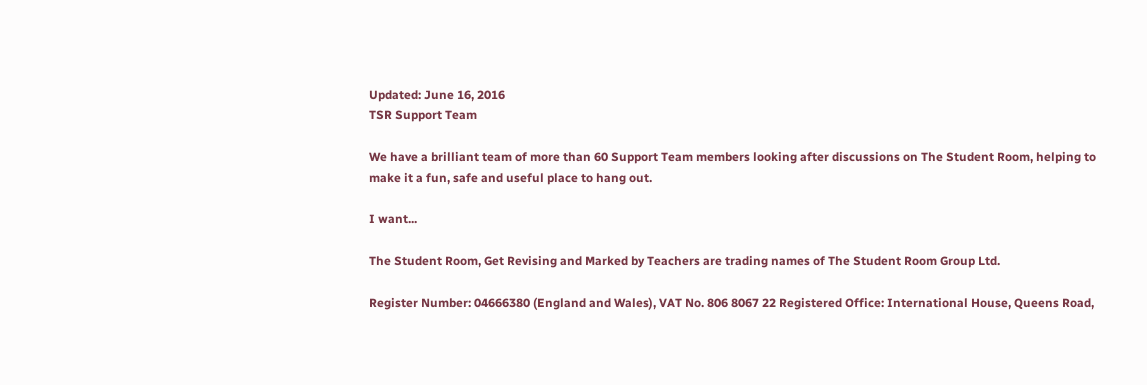Updated: June 16, 2016
TSR Support Team

We have a brilliant team of more than 60 Support Team members looking after discussions on The Student Room, helping to make it a fun, safe and useful place to hang out.

I want...

The Student Room, Get Revising and Marked by Teachers are trading names of The Student Room Group Ltd.

Register Number: 04666380 (England and Wales), VAT No. 806 8067 22 Registered Office: International House, Queens Road,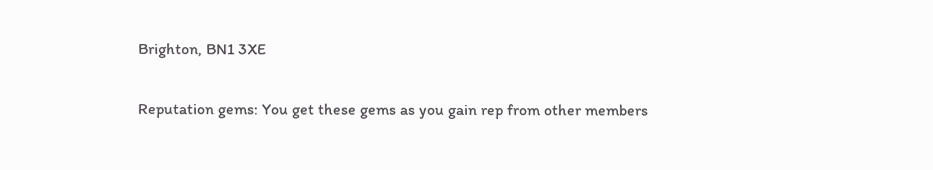Brighton, BN1 3XE

Reputation gems: You get these gems as you gain rep from other members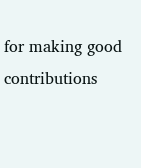for making good contributions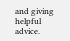and giving helpful advice.